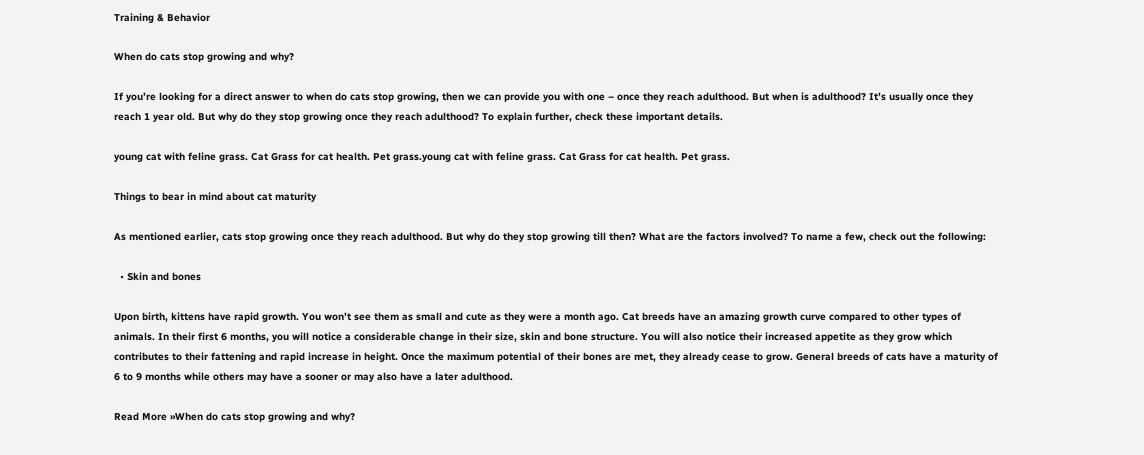Training & Behavior

When do cats stop growing and why?

If you’re looking for a direct answer to when do cats stop growing, then we can provide you with one – once they reach adulthood. But when is adulthood? It’s usually once they reach 1 year old. But why do they stop growing once they reach adulthood? To explain further, check these important details.

young cat with feline grass. Cat Grass for cat health. Pet grass.young cat with feline grass. Cat Grass for cat health. Pet grass.

Things to bear in mind about cat maturity

As mentioned earlier, cats stop growing once they reach adulthood. But why do they stop growing till then? What are the factors involved? To name a few, check out the following:

  • Skin and bones

Upon birth, kittens have rapid growth. You won’t see them as small and cute as they were a month ago. Cat breeds have an amazing growth curve compared to other types of animals. In their first 6 months, you will notice a considerable change in their size, skin and bone structure. You will also notice their increased appetite as they grow which contributes to their fattening and rapid increase in height. Once the maximum potential of their bones are met, they already cease to grow. General breeds of cats have a maturity of 6 to 9 months while others may have a sooner or may also have a later adulthood.

Read More »When do cats stop growing and why?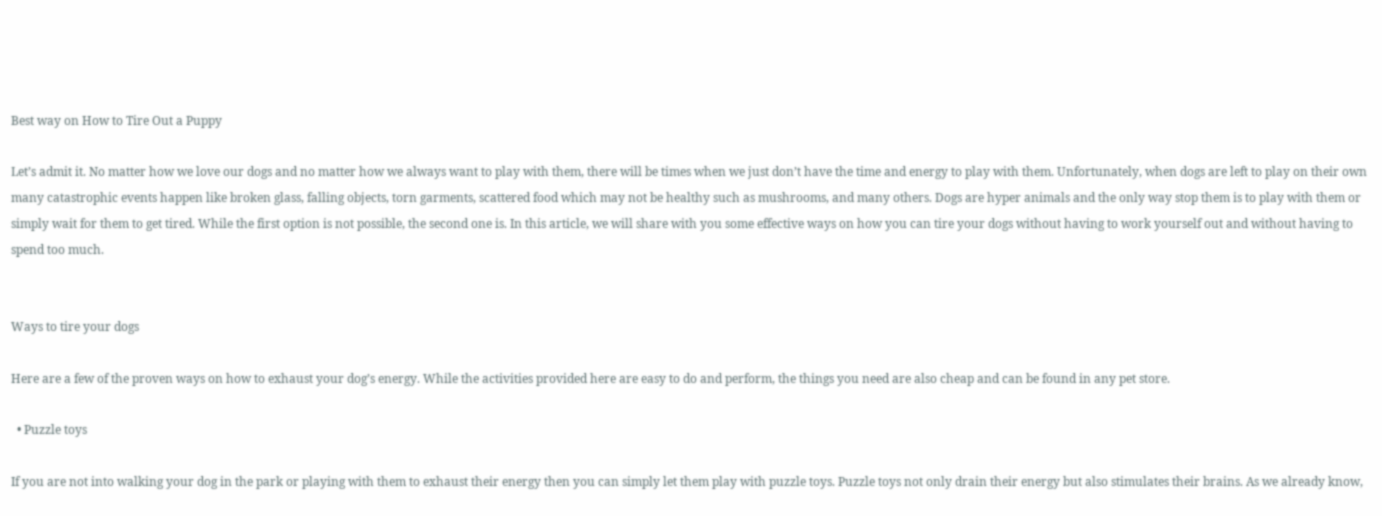Best way on How to Tire Out a Puppy

Let’s admit it. No matter how we love our dogs and no matter how we always want to play with them, there will be times when we just don’t have the time and energy to play with them. Unfortunately, when dogs are left to play on their own many catastrophic events happen like broken glass, falling objects, torn garments, scattered food which may not be healthy such as mushrooms, and many others. Dogs are hyper animals and the only way stop them is to play with them or simply wait for them to get tired. While the first option is not possible, the second one is. In this article, we will share with you some effective ways on how you can tire your dogs without having to work yourself out and without having to spend too much.


Ways to tire your dogs

Here are a few of the proven ways on how to exhaust your dog’s energy. While the activities provided here are easy to do and perform, the things you need are also cheap and can be found in any pet store.

  • Puzzle toys

If you are not into walking your dog in the park or playing with them to exhaust their energy then you can simply let them play with puzzle toys. Puzzle toys not only drain their energy but also stimulates their brains. As we already know,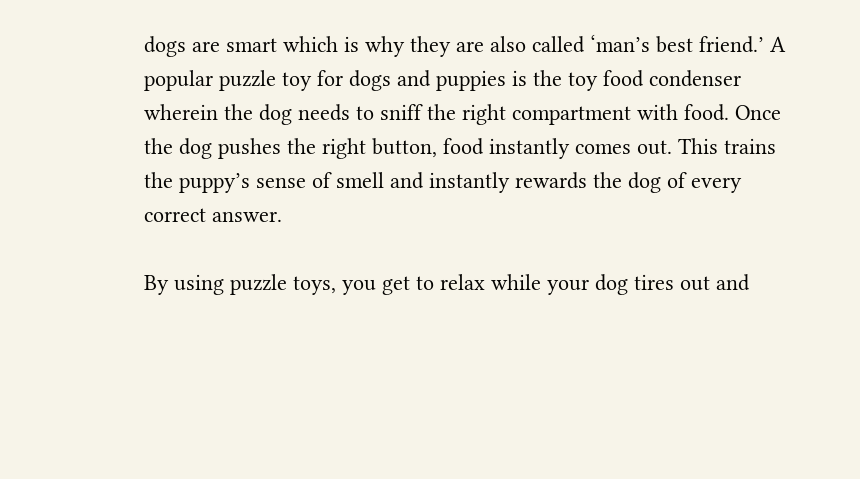dogs are smart which is why they are also called ‘man’s best friend.’ A popular puzzle toy for dogs and puppies is the toy food condenser wherein the dog needs to sniff the right compartment with food. Once the dog pushes the right button, food instantly comes out. This trains the puppy’s sense of smell and instantly rewards the dog of every correct answer.

By using puzzle toys, you get to relax while your dog tires out and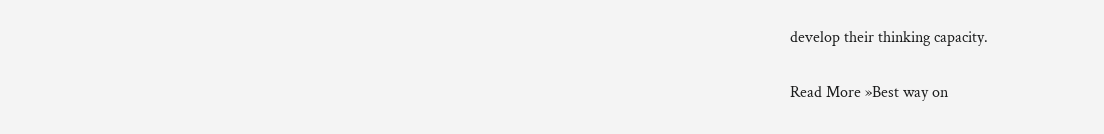develop their thinking capacity.

Read More »Best way on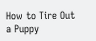How to Tire Out a Puppy